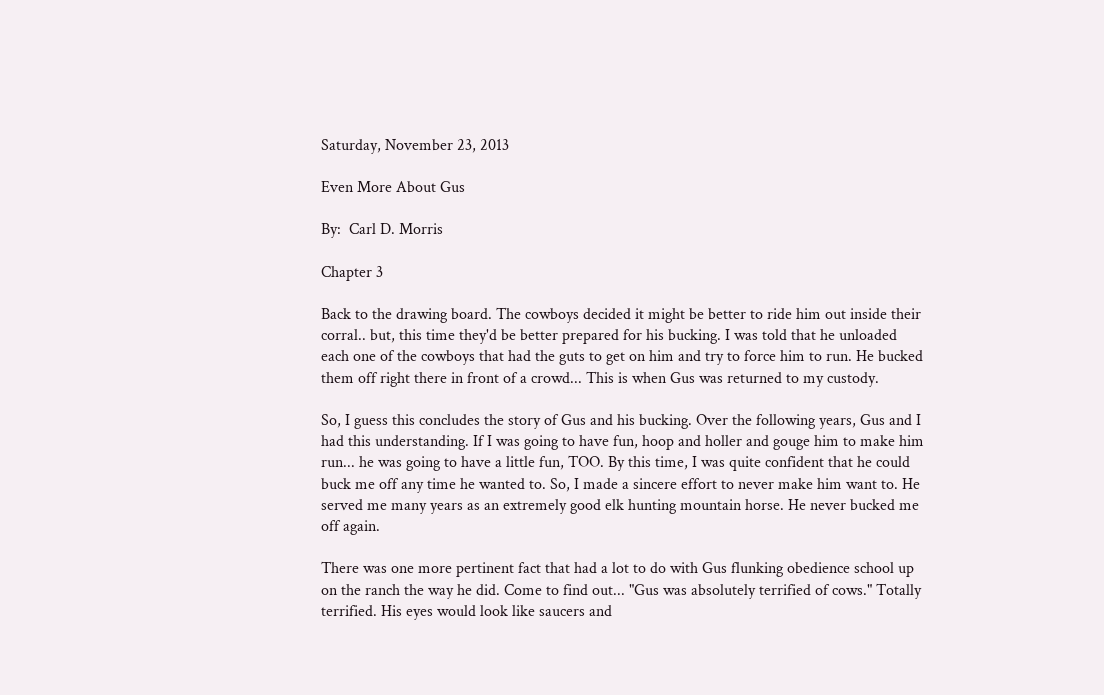Saturday, November 23, 2013

Even More About Gus

By:  Carl D. Morris

Chapter 3

Back to the drawing board. The cowboys decided it might be better to ride him out inside their corral.. but, this time they'd be better prepared for his bucking. I was told that he unloaded each one of the cowboys that had the guts to get on him and try to force him to run. He bucked them off right there in front of a crowd... This is when Gus was returned to my custody.

So, I guess this concludes the story of Gus and his bucking. Over the following years, Gus and I had this understanding. If I was going to have fun, hoop and holler and gouge him to make him run... he was going to have a little fun, TOO. By this time, I was quite confident that he could buck me off any time he wanted to. So, I made a sincere effort to never make him want to. He served me many years as an extremely good elk hunting mountain horse. He never bucked me off again.

There was one more pertinent fact that had a lot to do with Gus flunking obedience school up on the ranch the way he did. Come to find out... "Gus was absolutely terrified of cows." Totally terrified. His eyes would look like saucers and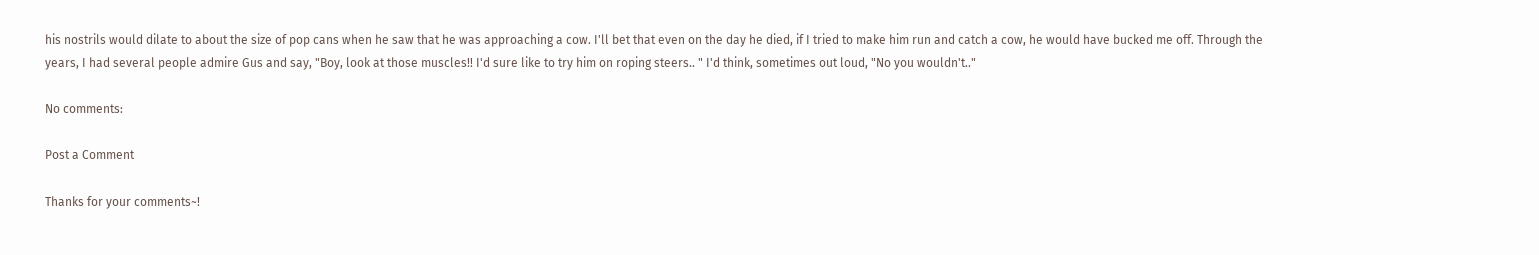his nostrils would dilate to about the size of pop cans when he saw that he was approaching a cow. I'll bet that even on the day he died, if I tried to make him run and catch a cow, he would have bucked me off. Through the years, I had several people admire Gus and say, "Boy, look at those muscles!! I'd sure like to try him on roping steers.. " I'd think, sometimes out loud, "No you wouldn't.."

No comments:

Post a Comment

Thanks for your comments~!